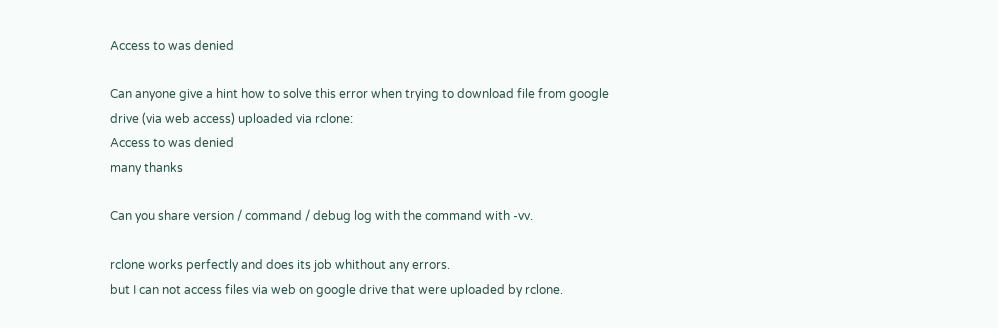Access to was denied

Can anyone give a hint how to solve this error when trying to download file from google drive (via web access) uploaded via rclone:
Access to was denied
many thanks

Can you share version / command / debug log with the command with -vv.

rclone works perfectly and does its job whithout any errors.
but I can not access files via web on google drive that were uploaded by rclone.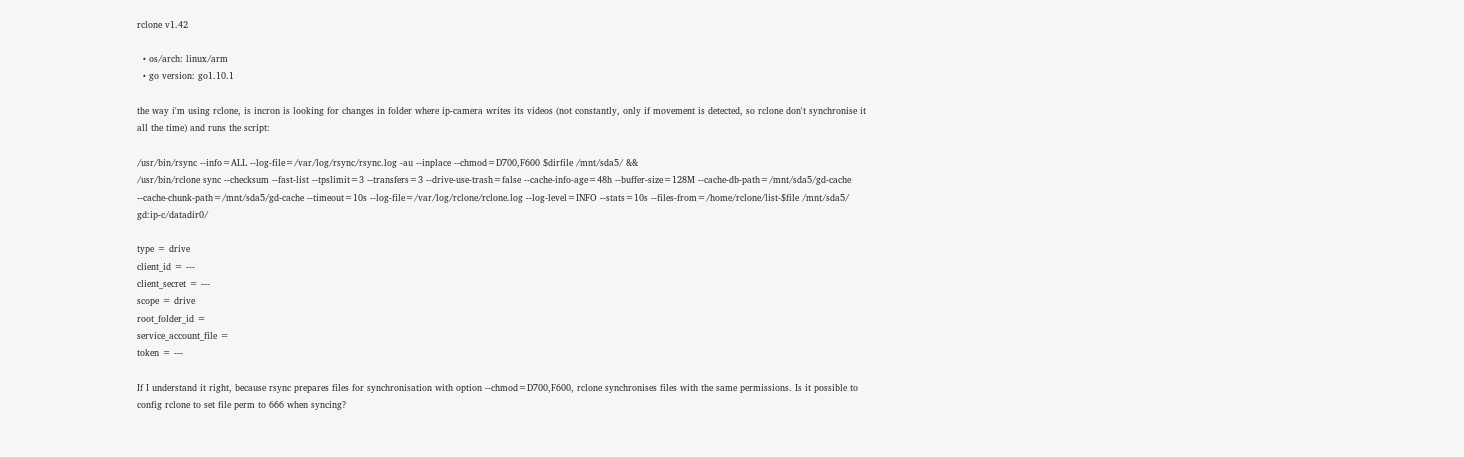rclone v1.42

  • os/arch: linux/arm
  • go version: go1.10.1

the way i'm using rclone, is incron is looking for changes in folder where ip-camera writes its videos (not constantly, only if movement is detected, so rclone don't synchronise it all the time) and runs the script:

/usr/bin/rsync --info=ALL --log-file=/var/log/rsync/rsync.log -au --inplace --chmod=D700,F600 $dirfile /mnt/sda5/ &&
/usr/bin/rclone sync --checksum --fast-list --tpslimit=3 --transfers=3 --drive-use-trash=false --cache-info-age=48h --buffer-size=128M --cache-db-path=/mnt/sda5/gd-cache --cache-chunk-path=/mnt/sda5/gd-cache --timeout=10s --log-file=/var/log/rclone/rclone.log --log-level=INFO --stats=10s --files-from=/home/rclone/list-$file /mnt/sda5/ gd:ip-c/datadir0/

type = drive
client_id = ---
client_secret = ---
scope = drive
root_folder_id =
service_account_file =
token = ---

If I understand it right, because rsync prepares files for synchronisation with option --chmod=D700,F600, rclone synchronises files with the same permissions. Is it possible to config rclone to set file perm to 666 when syncing?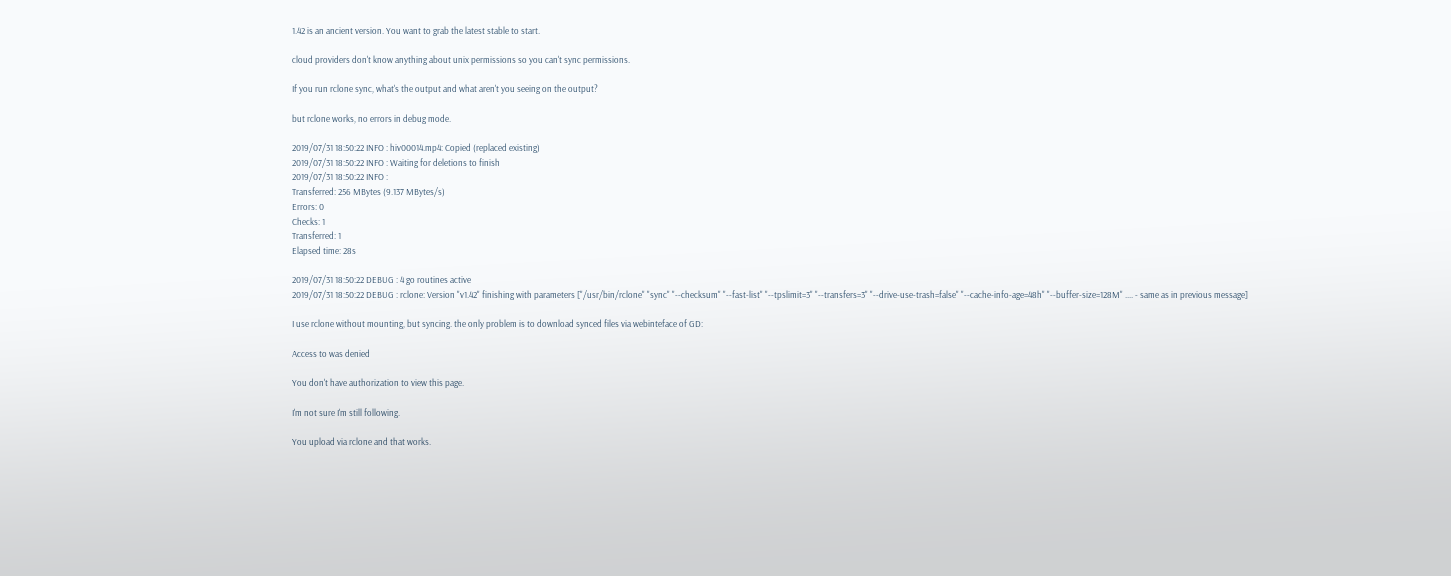1.42 is an ancient version. You want to grab the latest stable to start.

cloud providers don't know anything about unix permissions so you can't sync permissions.

If you run rclone sync, what's the output and what aren't you seeing on the output?

but rclone works, no errors in debug mode.

2019/07/31 18:50:22 INFO : hiv00014.mp4: Copied (replaced existing)
2019/07/31 18:50:22 INFO : Waiting for deletions to finish
2019/07/31 18:50:22 INFO :
Transferred: 256 MBytes (9.137 MBytes/s)
Errors: 0
Checks: 1
Transferred: 1
Elapsed time: 28s

2019/07/31 18:50:22 DEBUG : 4 go routines active
2019/07/31 18:50:22 DEBUG : rclone: Version "v1.42" finishing with parameters ["/usr/bin/rclone" "sync" "--checksum" "--fast-list" "--tpslimit=3" "--transfers=3" "--drive-use-trash=false" "--cache-info-age=48h" "--buffer-size=128M" .... - same as in previous message]

I use rclone without mounting, but syncing. the only problem is to download synced files via webinteface of GD:

Access to was denied

You don't have authorization to view this page.

I'm not sure I'm still following.

You upload via rclone and that works.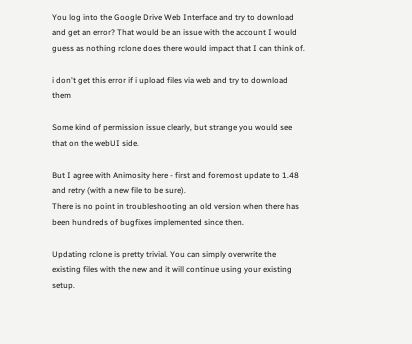You log into the Google Drive Web Interface and try to download and get an error? That would be an issue with the account I would guess as nothing rclone does there would impact that I can think of.

i don't get this error if i upload files via web and try to download them

Some kind of permission issue clearly, but strange you would see that on the webUI side.

But I agree with Animosity here - first and foremost update to 1.48 and retry (with a new file to be sure).
There is no point in troubleshooting an old version when there has been hundreds of bugfixes implemented since then.

Updating rclone is pretty trivial. You can simply overwrite the existing files with the new and it will continue using your existing setup.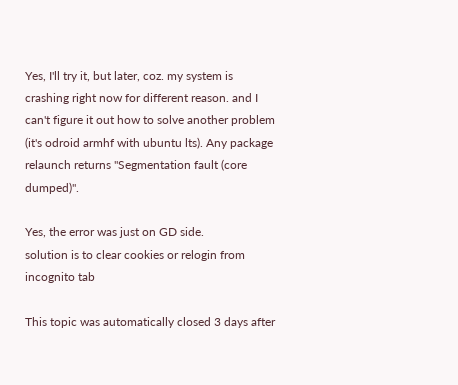Yes, I'll try it, but later, coz. my system is crashing right now for different reason. and I can't figure it out how to solve another problem (it's odroid armhf with ubuntu lts). Any package relaunch returns "Segmentation fault (core dumped)".

Yes, the error was just on GD side.
solution is to clear cookies or relogin from incognito tab

This topic was automatically closed 3 days after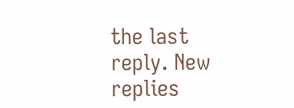the last reply. New replies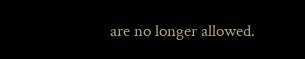are no longer allowed.